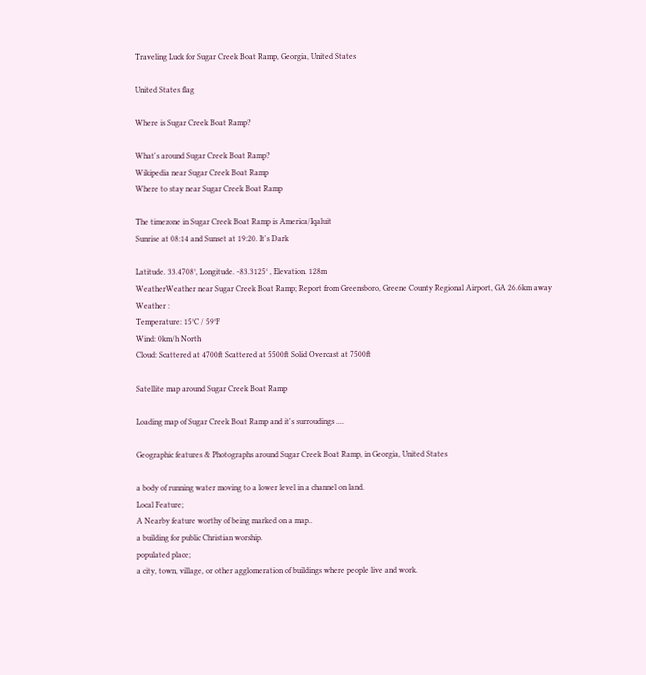Traveling Luck for Sugar Creek Boat Ramp, Georgia, United States

United States flag

Where is Sugar Creek Boat Ramp?

What's around Sugar Creek Boat Ramp?
Wikipedia near Sugar Creek Boat Ramp
Where to stay near Sugar Creek Boat Ramp

The timezone in Sugar Creek Boat Ramp is America/Iqaluit
Sunrise at 08:14 and Sunset at 19:20. It's Dark

Latitude. 33.4708°, Longitude. -83.3125° , Elevation. 128m
WeatherWeather near Sugar Creek Boat Ramp; Report from Greensboro, Greene County Regional Airport, GA 26.6km away
Weather :
Temperature: 15°C / 59°F
Wind: 0km/h North
Cloud: Scattered at 4700ft Scattered at 5500ft Solid Overcast at 7500ft

Satellite map around Sugar Creek Boat Ramp

Loading map of Sugar Creek Boat Ramp and it's surroudings ....

Geographic features & Photographs around Sugar Creek Boat Ramp, in Georgia, United States

a body of running water moving to a lower level in a channel on land.
Local Feature;
A Nearby feature worthy of being marked on a map..
a building for public Christian worship.
populated place;
a city, town, village, or other agglomeration of buildings where people live and work.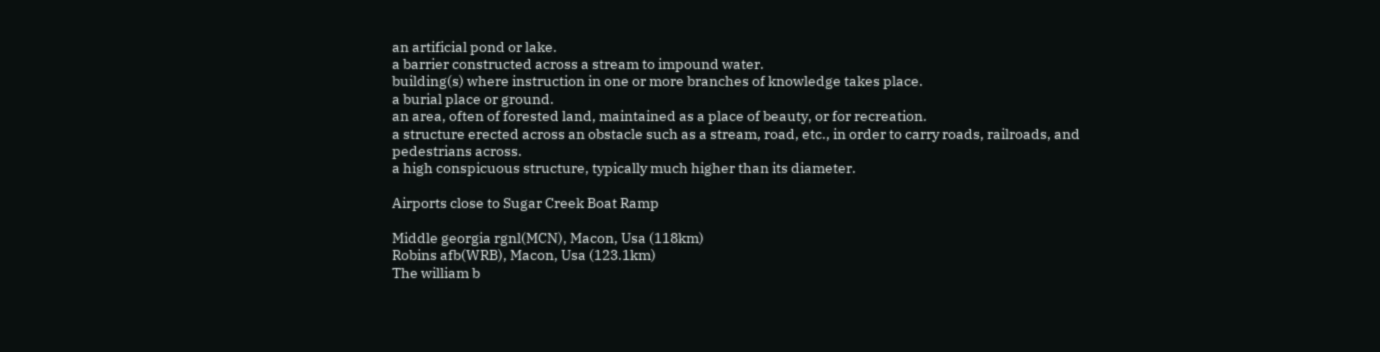an artificial pond or lake.
a barrier constructed across a stream to impound water.
building(s) where instruction in one or more branches of knowledge takes place.
a burial place or ground.
an area, often of forested land, maintained as a place of beauty, or for recreation.
a structure erected across an obstacle such as a stream, road, etc., in order to carry roads, railroads, and pedestrians across.
a high conspicuous structure, typically much higher than its diameter.

Airports close to Sugar Creek Boat Ramp

Middle georgia rgnl(MCN), Macon, Usa (118km)
Robins afb(WRB), Macon, Usa (123.1km)
The william b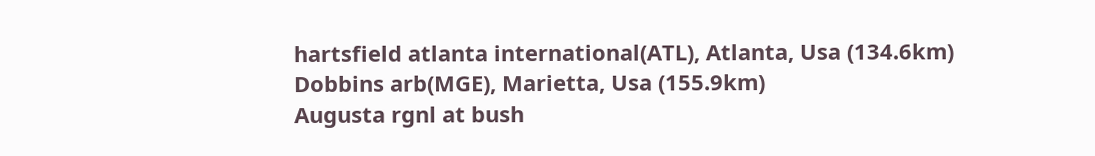hartsfield atlanta international(ATL), Atlanta, Usa (134.6km)
Dobbins arb(MGE), Marietta, Usa (155.9km)
Augusta rgnl at bush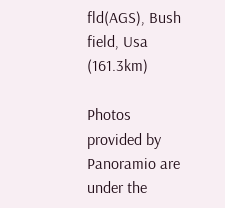fld(AGS), Bush field, Usa (161.3km)

Photos provided by Panoramio are under the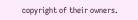copyright of their owners.